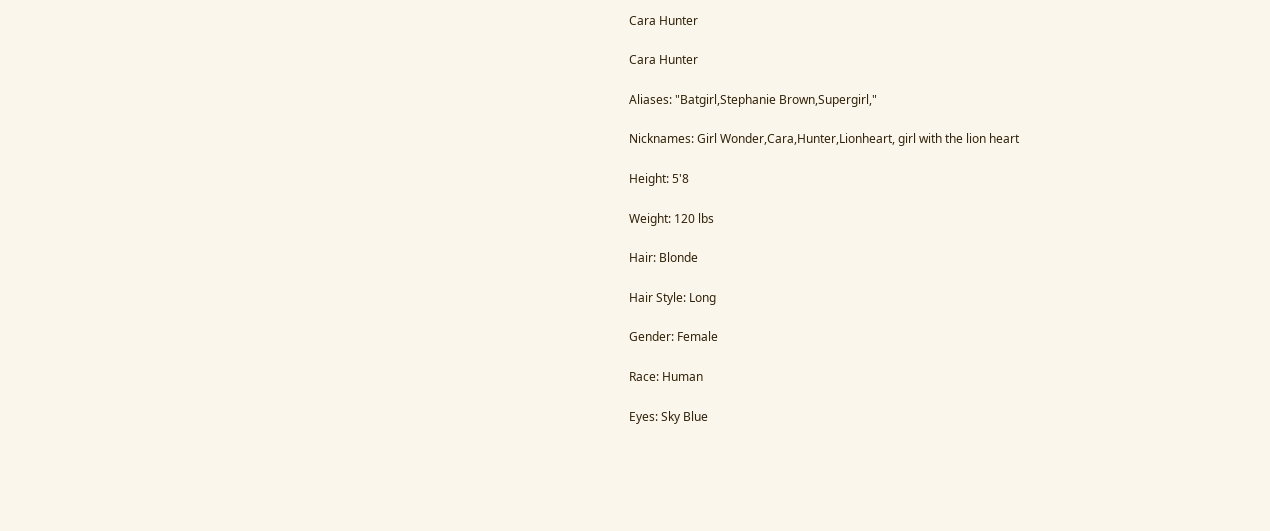Cara Hunter

Cara Hunter

Aliases: "Batgirl,Stephanie Brown,Supergirl,"

Nicknames: Girl Wonder,Cara,Hunter,Lionheart, girl with the lion heart

Height: 5'8

Weight: 120 lbs

Hair: Blonde

Hair Style: Long

Gender: Female

Race: Human

Eyes: Sky Blue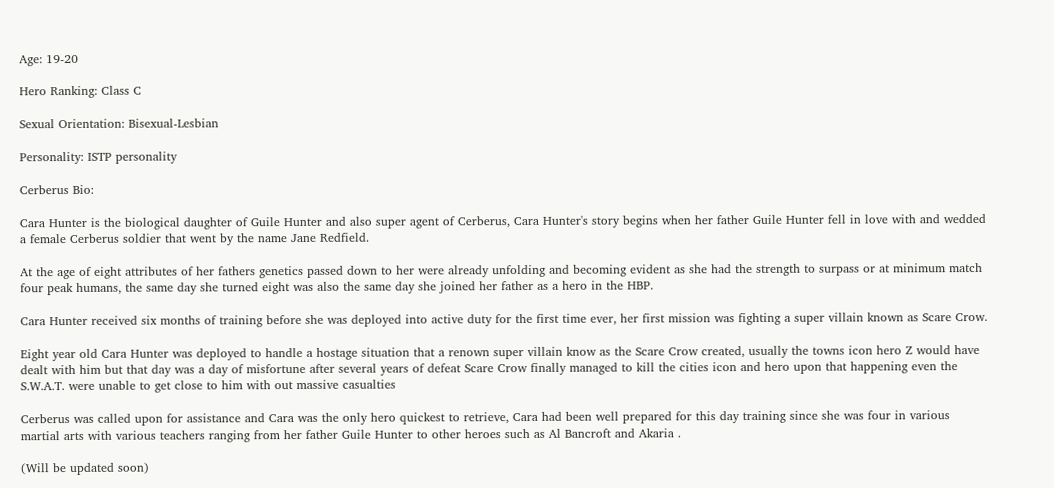Age: 19-20

Hero Ranking: Class C

Sexual Orientation: Bisexual-Lesbian

Personality: ISTP personality

Cerberus Bio:

Cara Hunter is the biological daughter of Guile Hunter and also super agent of Cerberus, Cara Hunter's story begins when her father Guile Hunter fell in love with and wedded a female Cerberus soldier that went by the name Jane Redfield.

At the age of eight attributes of her fathers genetics passed down to her were already unfolding and becoming evident as she had the strength to surpass or at minimum match four peak humans, the same day she turned eight was also the same day she joined her father as a hero in the HBP.

Cara Hunter received six months of training before she was deployed into active duty for the first time ever, her first mission was fighting a super villain known as Scare Crow.

Eight year old Cara Hunter was deployed to handle a hostage situation that a renown super villain know as the Scare Crow created, usually the towns icon hero Z would have dealt with him but that day was a day of misfortune after several years of defeat Scare Crow finally managed to kill the cities icon and hero upon that happening even the S.W.A.T. were unable to get close to him with out massive casualties

Cerberus was called upon for assistance and Cara was the only hero quickest to retrieve, Cara had been well prepared for this day training since she was four in various martial arts with various teachers ranging from her father Guile Hunter to other heroes such as Al Bancroft and Akaria .

(Will be updated soon)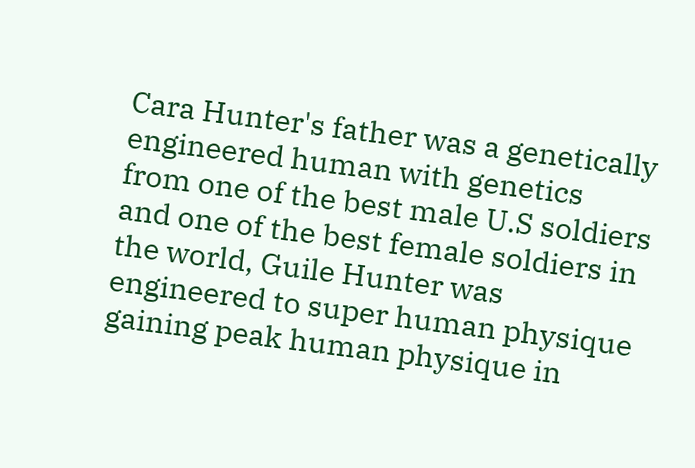Cara Hunter's father was a genetically engineered human with genetics from one of the best male U.S soldiers and one of the best female soldiers in the world, Guile Hunter was engineered to super human physique gaining peak human physique in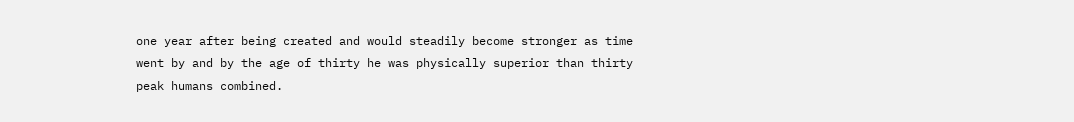one year after being created and would steadily become stronger as time went by and by the age of thirty he was physically superior than thirty peak humans combined.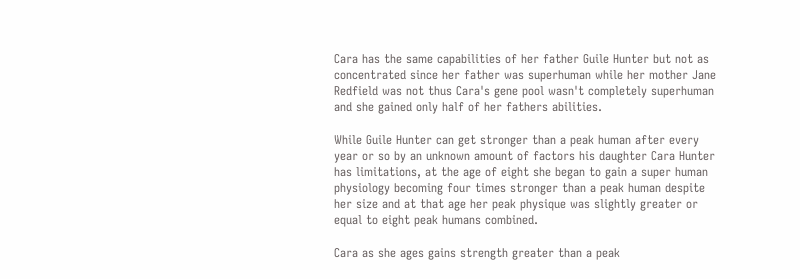Cara has the same capabilities of her father Guile Hunter but not as concentrated since her father was superhuman while her mother Jane Redfield was not thus Cara's gene pool wasn't completely superhuman and she gained only half of her fathers abilities.

While Guile Hunter can get stronger than a peak human after every year or so by an unknown amount of factors his daughter Cara Hunter has limitations, at the age of eight she began to gain a super human physiology becoming four times stronger than a peak human despite her size and at that age her peak physique was slightly greater or equal to eight peak humans combined.

Cara as she ages gains strength greater than a peak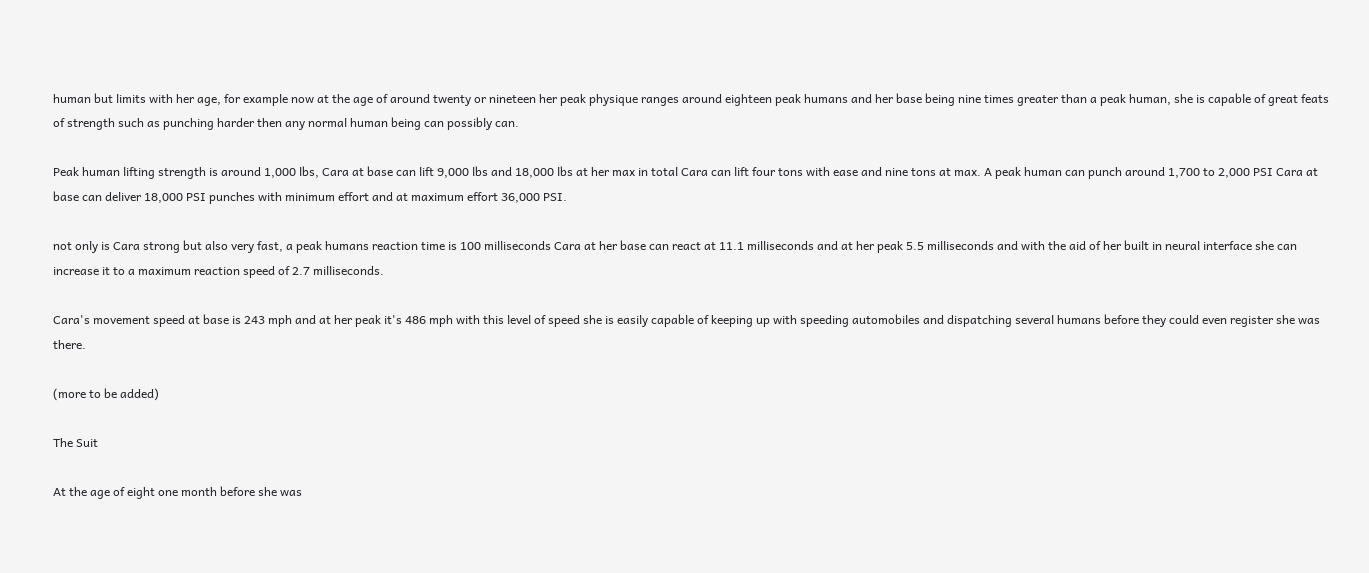human but limits with her age, for example now at the age of around twenty or nineteen her peak physique ranges around eighteen peak humans and her base being nine times greater than a peak human, she is capable of great feats of strength such as punching harder then any normal human being can possibly can.

Peak human lifting strength is around 1,000 lbs, Cara at base can lift 9,000 lbs and 18,000 lbs at her max in total Cara can lift four tons with ease and nine tons at max. A peak human can punch around 1,700 to 2,000 PSI Cara at base can deliver 18,000 PSI punches with minimum effort and at maximum effort 36,000 PSI.

not only is Cara strong but also very fast, a peak humans reaction time is 100 milliseconds Cara at her base can react at 11.1 milliseconds and at her peak 5.5 milliseconds and with the aid of her built in neural interface she can increase it to a maximum reaction speed of 2.7 milliseconds.

Cara's movement speed at base is 243 mph and at her peak it's 486 mph with this level of speed she is easily capable of keeping up with speeding automobiles and dispatching several humans before they could even register she was there.

(more to be added)

The Suit

At the age of eight one month before she was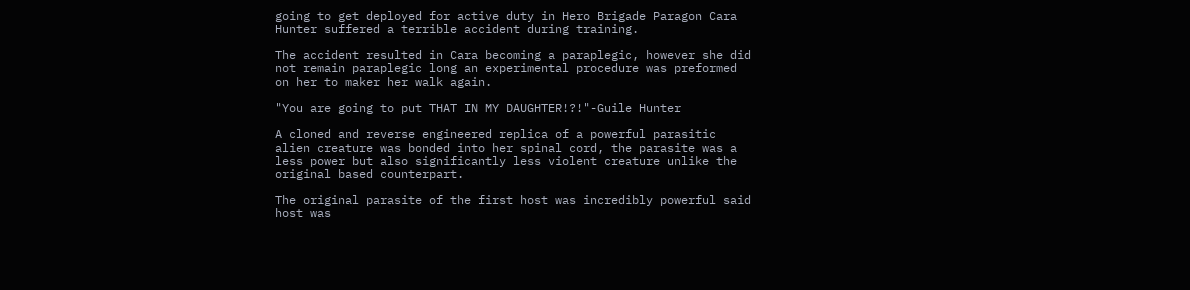going to get deployed for active duty in Hero Brigade Paragon Cara Hunter suffered a terrible accident during training.

The accident resulted in Cara becoming a paraplegic, however she did not remain paraplegic long an experimental procedure was preformed on her to maker her walk again.

"You are going to put THAT IN MY DAUGHTER!?!"-Guile Hunter

A cloned and reverse engineered replica of a powerful parasitic alien creature was bonded into her spinal cord, the parasite was a less power but also significantly less violent creature unlike the original based counterpart.

The original parasite of the first host was incredibly powerful said host was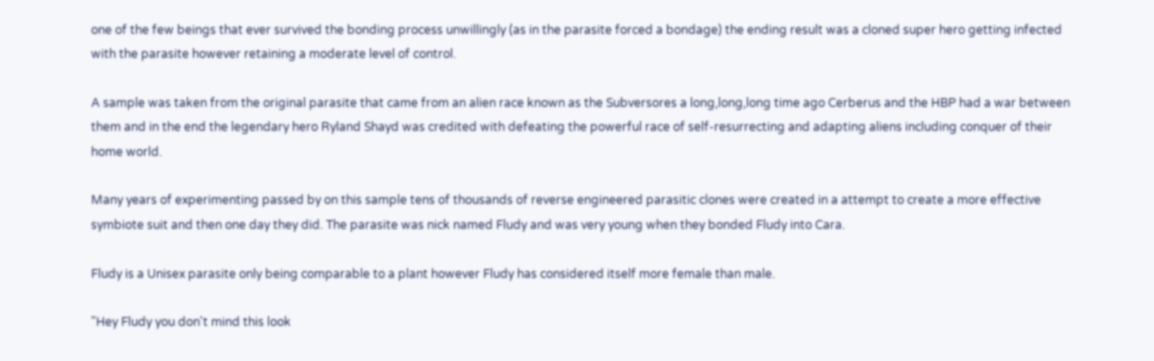one of the few beings that ever survived the bonding process unwillingly (as in the parasite forced a bondage) the ending result was a cloned super hero getting infected with the parasite however retaining a moderate level of control.

A sample was taken from the original parasite that came from an alien race known as the Subversores a long,long,long time ago Cerberus and the HBP had a war between them and in the end the legendary hero Ryland Shayd was credited with defeating the powerful race of self-resurrecting and adapting aliens including conquer of their home world.

Many years of experimenting passed by on this sample tens of thousands of reverse engineered parasitic clones were created in a attempt to create a more effective symbiote suit and then one day they did. The parasite was nick named Fludy and was very young when they bonded Fludy into Cara.

Fludy is a Unisex parasite only being comparable to a plant however Fludy has considered itself more female than male.

"Hey Fludy you don't mind this look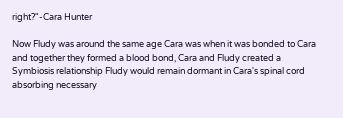right?"-Cara Hunter

Now Fludy was around the same age Cara was when it was bonded to Cara and together they formed a blood bond, Cara and Fludy created a Symbiosis relationship Fludy would remain dormant in Cara's spinal cord absorbing necessary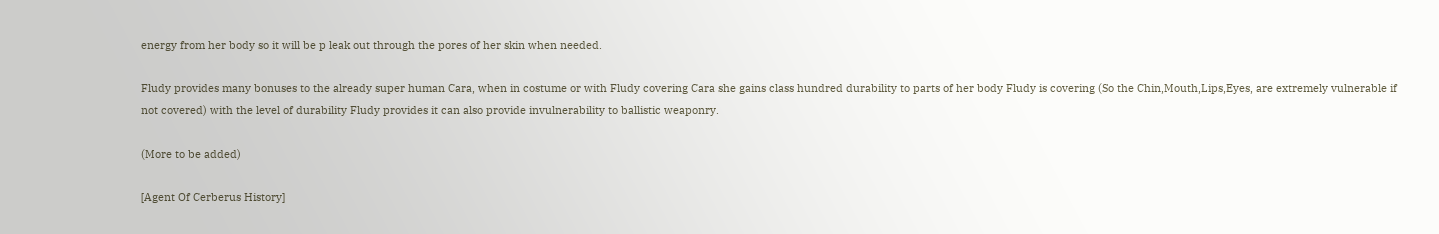energy from her body so it will be p leak out through the pores of her skin when needed.

Fludy provides many bonuses to the already super human Cara, when in costume or with Fludy covering Cara she gains class hundred durability to parts of her body Fludy is covering (So the Chin,Mouth,Lips,Eyes, are extremely vulnerable if not covered) with the level of durability Fludy provides it can also provide invulnerability to ballistic weaponry.

(More to be added)

[Agent Of Cerberus History]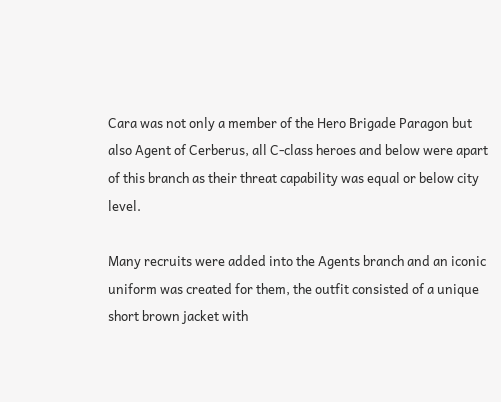Cara was not only a member of the Hero Brigade Paragon but also Agent of Cerberus, all C-class heroes and below were apart of this branch as their threat capability was equal or below city level.

Many recruits were added into the Agents branch and an iconic uniform was created for them, the outfit consisted of a unique short brown jacket with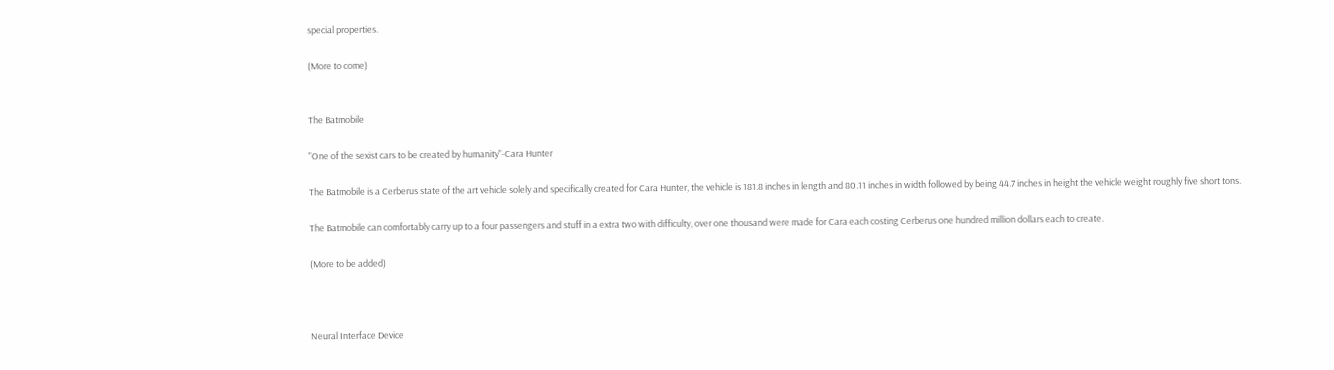special properties.

(More to come)


The Batmobile

"One of the sexist cars to be created by humanity"-Cara Hunter

The Batmobile is a Cerberus state of the art vehicle solely and specifically created for Cara Hunter, the vehicle is 181.8 inches in length and 80.11 inches in width followed by being 44.7 inches in height the vehicle weight roughly five short tons.

The Batmobile can comfortably carry up to a four passengers and stuff in a extra two with difficulty, over one thousand were made for Cara each costing Cerberus one hundred million dollars each to create.

(More to be added)



Neural Interface Device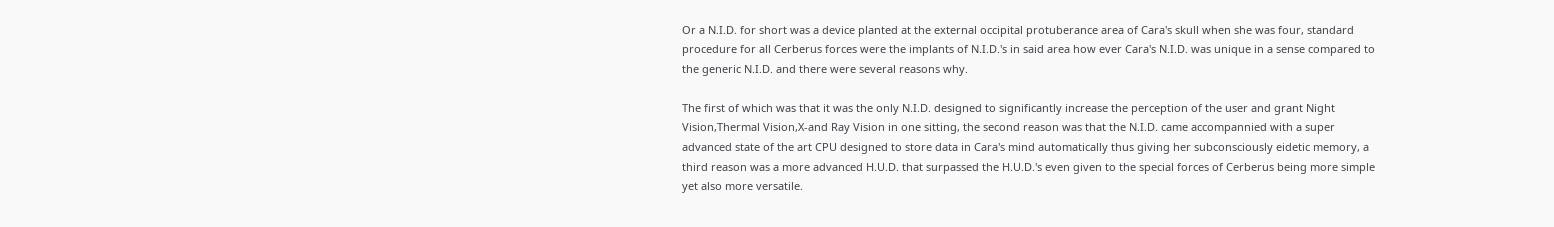Or a N.I.D. for short was a device planted at the external occipital protuberance area of Cara's skull when she was four, standard procedure for all Cerberus forces were the implants of N.I.D.'s in said area how ever Cara's N.I.D. was unique in a sense compared to the generic N.I.D. and there were several reasons why.

The first of which was that it was the only N.I.D. designed to significantly increase the perception of the user and grant Night Vision,Thermal Vision,X-and Ray Vision in one sitting, the second reason was that the N.I.D. came accompannied with a super advanced state of the art CPU designed to store data in Cara's mind automatically thus giving her subconsciously eidetic memory, a third reason was a more advanced H.U.D. that surpassed the H.U.D.'s even given to the special forces of Cerberus being more simple yet also more versatile.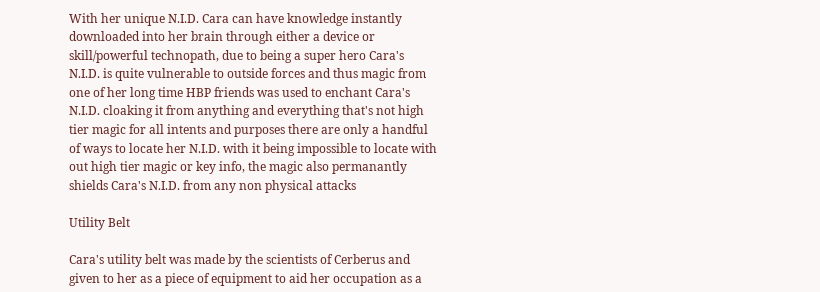With her unique N.I.D. Cara can have knowledge instantly downloaded into her brain through either a device or skill/powerful technopath, due to being a super hero Cara's N.I.D. is quite vulnerable to outside forces and thus magic from one of her long time HBP friends was used to enchant Cara's N.I.D. cloaking it from anything and everything that's not high tier magic for all intents and purposes there are only a handful of ways to locate her N.I.D. with it being impossible to locate with out high tier magic or key info, the magic also permanantly shields Cara's N.I.D. from any non physical attacks

Utility Belt

Cara's utility belt was made by the scientists of Cerberus and given to her as a piece of equipment to aid her occupation as a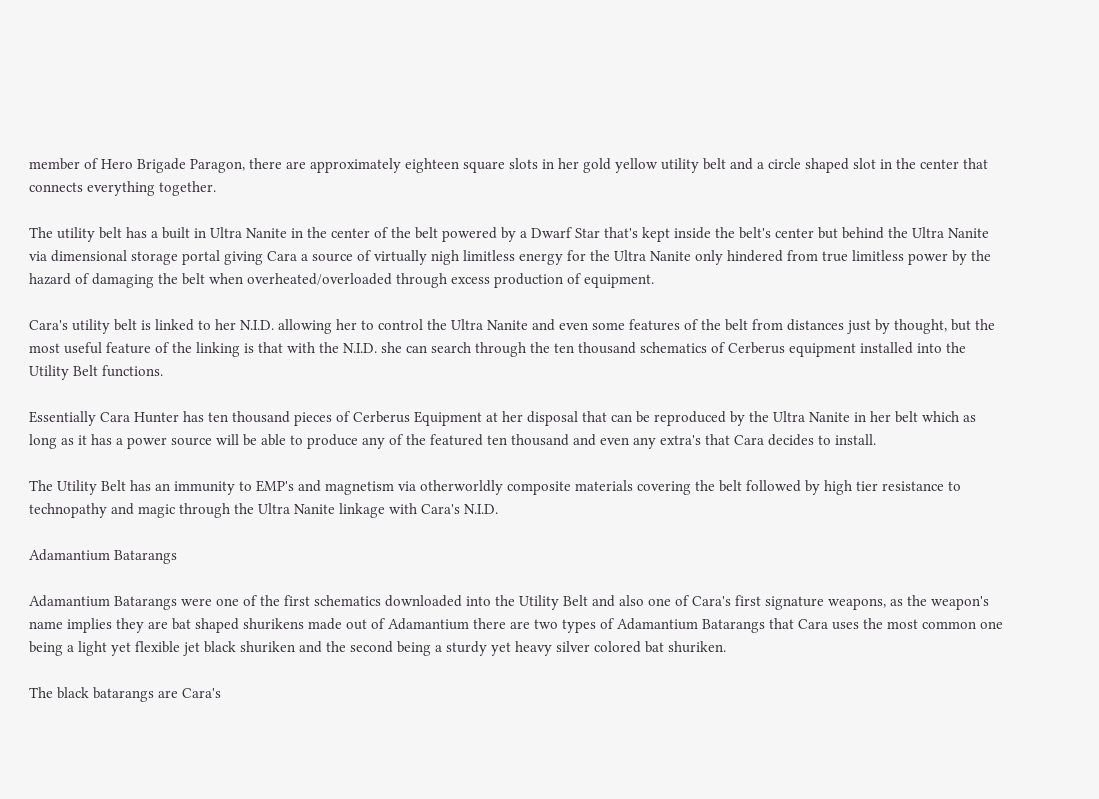member of Hero Brigade Paragon, there are approximately eighteen square slots in her gold yellow utility belt and a circle shaped slot in the center that connects everything together.

The utility belt has a built in Ultra Nanite in the center of the belt powered by a Dwarf Star that's kept inside the belt's center but behind the Ultra Nanite via dimensional storage portal giving Cara a source of virtually nigh limitless energy for the Ultra Nanite only hindered from true limitless power by the hazard of damaging the belt when overheated/overloaded through excess production of equipment.

Cara's utility belt is linked to her N.I.D. allowing her to control the Ultra Nanite and even some features of the belt from distances just by thought, but the most useful feature of the linking is that with the N.I.D. she can search through the ten thousand schematics of Cerberus equipment installed into the Utility Belt functions.

Essentially Cara Hunter has ten thousand pieces of Cerberus Equipment at her disposal that can be reproduced by the Ultra Nanite in her belt which as long as it has a power source will be able to produce any of the featured ten thousand and even any extra's that Cara decides to install.

The Utility Belt has an immunity to EMP's and magnetism via otherworldly composite materials covering the belt followed by high tier resistance to technopathy and magic through the Ultra Nanite linkage with Cara's N.I.D.

Adamantium Batarangs

Adamantium Batarangs were one of the first schematics downloaded into the Utility Belt and also one of Cara's first signature weapons, as the weapon's name implies they are bat shaped shurikens made out of Adamantium there are two types of Adamantium Batarangs that Cara uses the most common one being a light yet flexible jet black shuriken and the second being a sturdy yet heavy silver colored bat shuriken.

The black batarangs are Cara's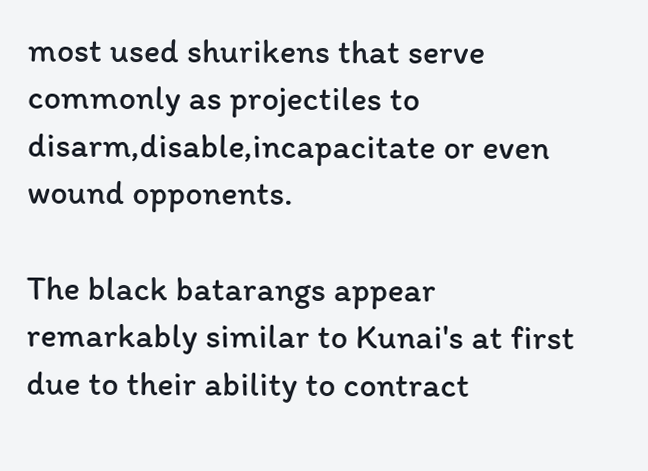most used shurikens that serve commonly as projectiles to disarm,disable,incapacitate or even wound opponents.

The black batarangs appear remarkably similar to Kunai's at first due to their ability to contract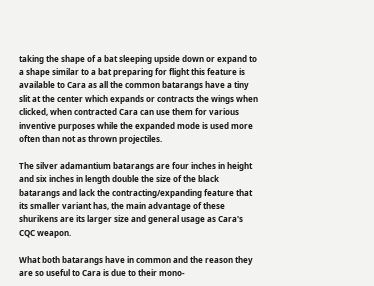taking the shape of a bat sleeping upside down or expand to a shape similar to a bat preparing for flight this feature is available to Cara as all the common batarangs have a tiny slit at the center which expands or contracts the wings when clicked, when contracted Cara can use them for various inventive purposes while the expanded mode is used more often than not as thrown projectiles.

The silver adamantium batarangs are four inches in height and six inches in length double the size of the black batarangs and lack the contracting/expanding feature that its smaller variant has, the main advantage of these shurikens are its larger size and general usage as Cara's CQC weapon.

What both batarangs have in common and the reason they are so useful to Cara is due to their mono-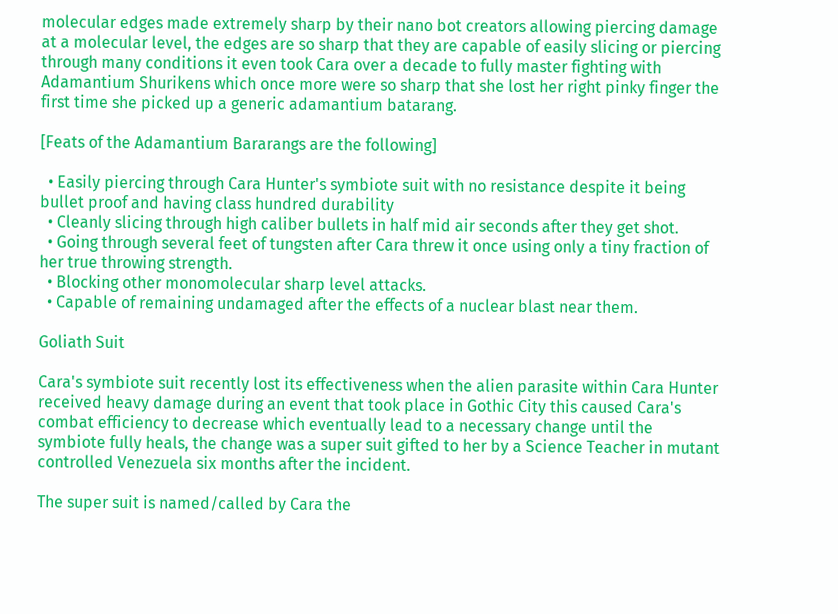molecular edges made extremely sharp by their nano bot creators allowing piercing damage at a molecular level, the edges are so sharp that they are capable of easily slicing or piercing through many conditions it even took Cara over a decade to fully master fighting with Adamantium Shurikens which once more were so sharp that she lost her right pinky finger the first time she picked up a generic adamantium batarang.

[Feats of the Adamantium Bararangs are the following]

  • Easily piercing through Cara Hunter's symbiote suit with no resistance despite it being bullet proof and having class hundred durability
  • Cleanly slicing through high caliber bullets in half mid air seconds after they get shot.
  • Going through several feet of tungsten after Cara threw it once using only a tiny fraction of her true throwing strength.
  • Blocking other monomolecular sharp level attacks.
  • Capable of remaining undamaged after the effects of a nuclear blast near them.

Goliath Suit

Cara's symbiote suit recently lost its effectiveness when the alien parasite within Cara Hunter received heavy damage during an event that took place in Gothic City this caused Cara's combat efficiency to decrease which eventually lead to a necessary change until the symbiote fully heals, the change was a super suit gifted to her by a Science Teacher in mutant controlled Venezuela six months after the incident.

The super suit is named/called by Cara the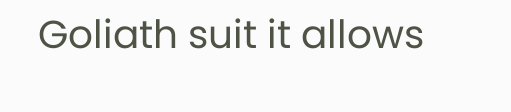Goliath suit it allows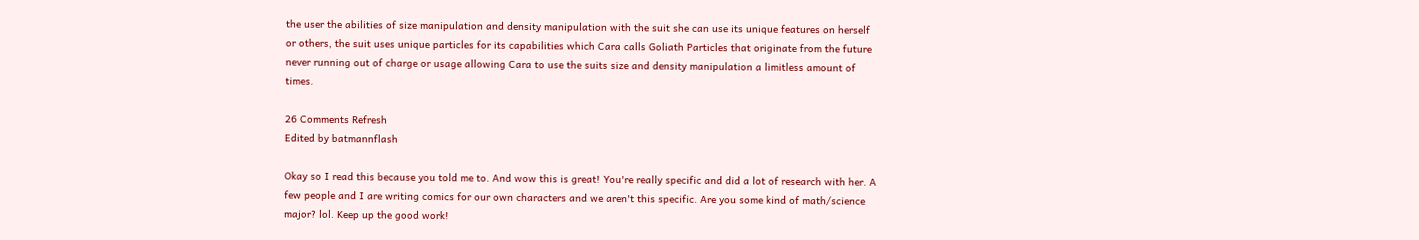the user the abilities of size manipulation and density manipulation with the suit she can use its unique features on herself or others, the suit uses unique particles for its capabilities which Cara calls Goliath Particles that originate from the future never running out of charge or usage allowing Cara to use the suits size and density manipulation a limitless amount of times.

26 Comments Refresh
Edited by batmannflash

Okay so I read this because you told me to. And wow this is great! You're really specific and did a lot of research with her. A few people and I are writing comics for our own characters and we aren't this specific. Are you some kind of math/science major? lol. Keep up the good work!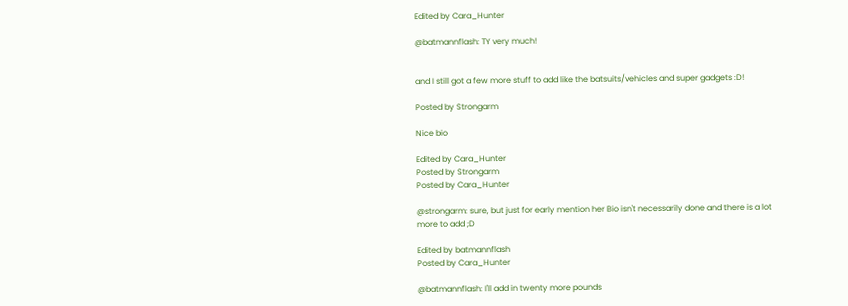Edited by Cara_Hunter

@batmannflash: TY very much!


and I still got a few more stuff to add like the batsuits/vehicles and super gadgets :D!

Posted by Strongarm

Nice bio

Edited by Cara_Hunter
Posted by Strongarm
Posted by Cara_Hunter

@strongarm: sure, but just for early mention her Bio isn't necessarily done and there is a lot more to add ;D

Edited by batmannflash
Posted by Cara_Hunter

@batmannflash: I'll add in twenty more pounds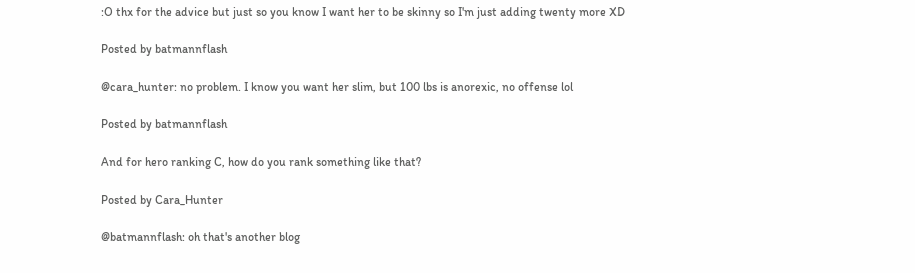:O thx for the advice but just so you know I want her to be skinny so I'm just adding twenty more XD

Posted by batmannflash

@cara_hunter: no problem. I know you want her slim, but 100 lbs is anorexic, no offense lol

Posted by batmannflash

And for hero ranking C, how do you rank something like that?

Posted by Cara_Hunter

@batmannflash: oh that's another blog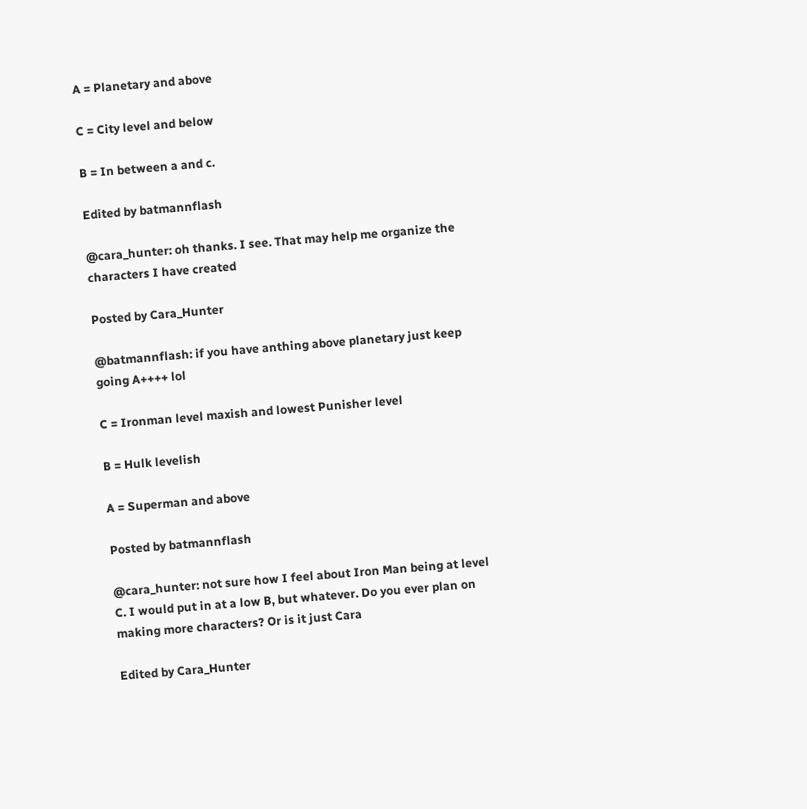A = Planetary and above

C = City level and below

B = In between a and c.

Edited by batmannflash

@cara_hunter: oh thanks. I see. That may help me organize the characters I have created

Posted by Cara_Hunter

@batmannflash: if you have anthing above planetary just keep going A++++ lol

C = Ironman level maxish and lowest Punisher level

B = Hulk levelish

A = Superman and above

Posted by batmannflash

@cara_hunter: not sure how I feel about Iron Man being at level C. I would put in at a low B, but whatever. Do you ever plan on making more characters? Or is it just Cara

Edited by Cara_Hunter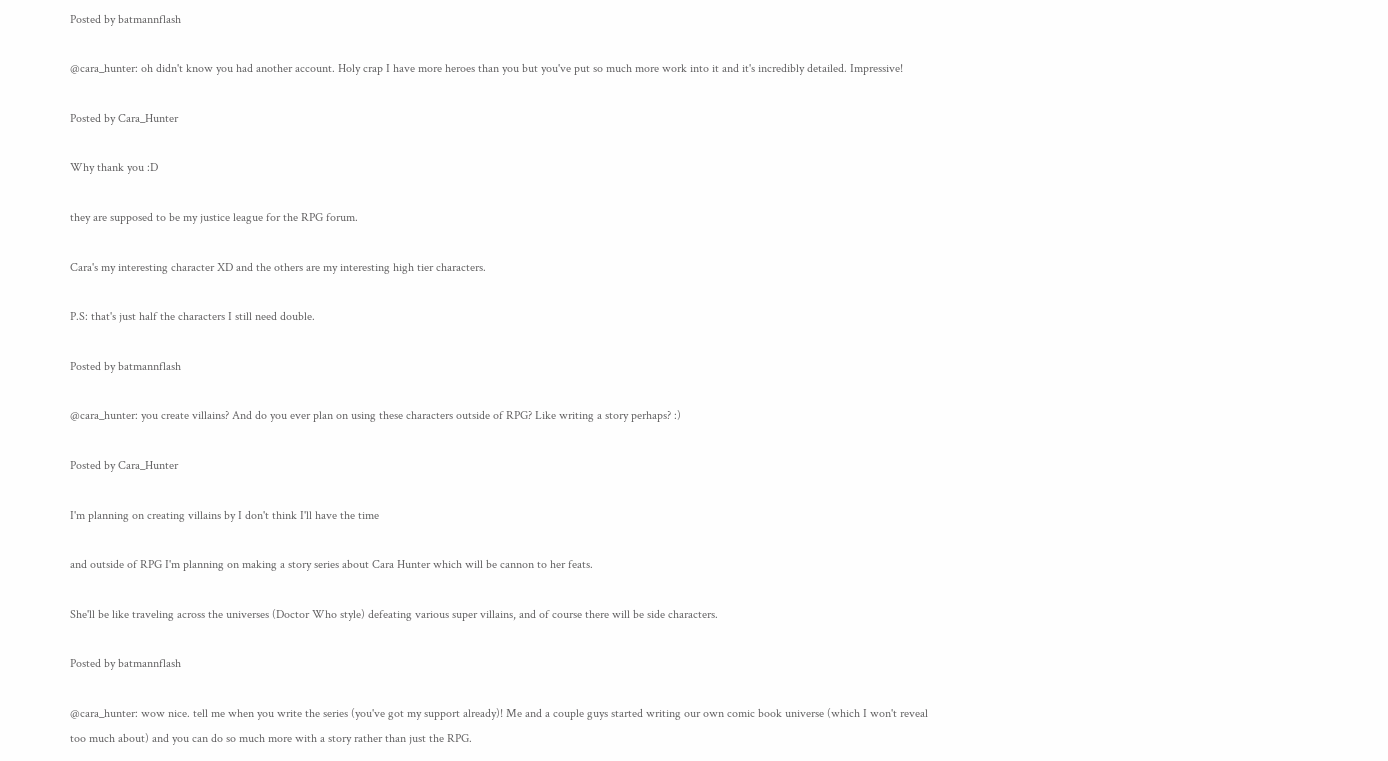Posted by batmannflash

@cara_hunter: oh didn't know you had another account. Holy crap I have more heroes than you but you've put so much more work into it and it's incredibly detailed. Impressive!

Posted by Cara_Hunter

Why thank you :D

they are supposed to be my justice league for the RPG forum.

Cara's my interesting character XD and the others are my interesting high tier characters.

P.S: that's just half the characters I still need double.

Posted by batmannflash

@cara_hunter: you create villains? And do you ever plan on using these characters outside of RPG? Like writing a story perhaps? :)

Posted by Cara_Hunter

I'm planning on creating villains by I don't think I'll have the time

and outside of RPG I'm planning on making a story series about Cara Hunter which will be cannon to her feats.

She'll be like traveling across the universes (Doctor Who style) defeating various super villains, and of course there will be side characters.

Posted by batmannflash

@cara_hunter: wow nice. tell me when you write the series (you've got my support already)! Me and a couple guys started writing our own comic book universe (which I won't reveal too much about) and you can do so much more with a story rather than just the RPG.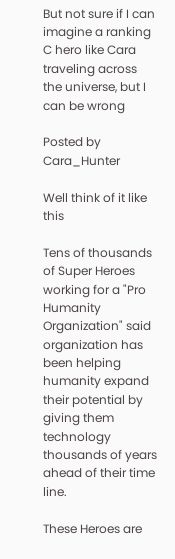But not sure if I can imagine a ranking C hero like Cara traveling across the universe, but I can be wrong

Posted by Cara_Hunter

Well think of it like this

Tens of thousands of Super Heroes working for a "Pro Humanity Organization" said organization has been helping humanity expand their potential by giving them technology thousands of years ahead of their time line.

These Heroes are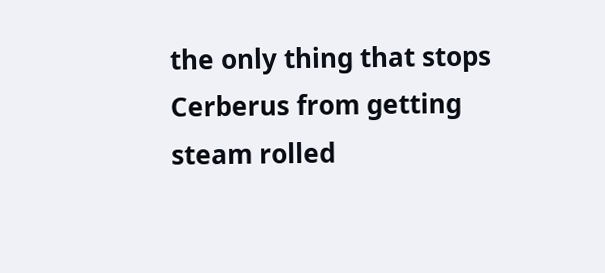the only thing that stops Cerberus from getting steam rolled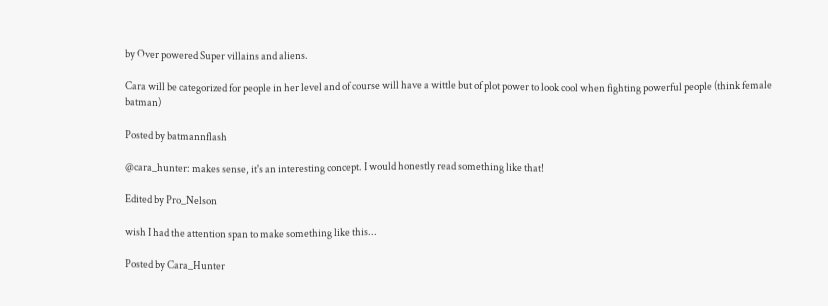by Over powered Super villains and aliens.

Cara will be categorized for people in her level and of course will have a wittle but of plot power to look cool when fighting powerful people (think female batman)

Posted by batmannflash

@cara_hunter: makes sense, it's an interesting concept. I would honestly read something like that!

Edited by Pro_Nelson

wish I had the attention span to make something like this...

Posted by Cara_Hunter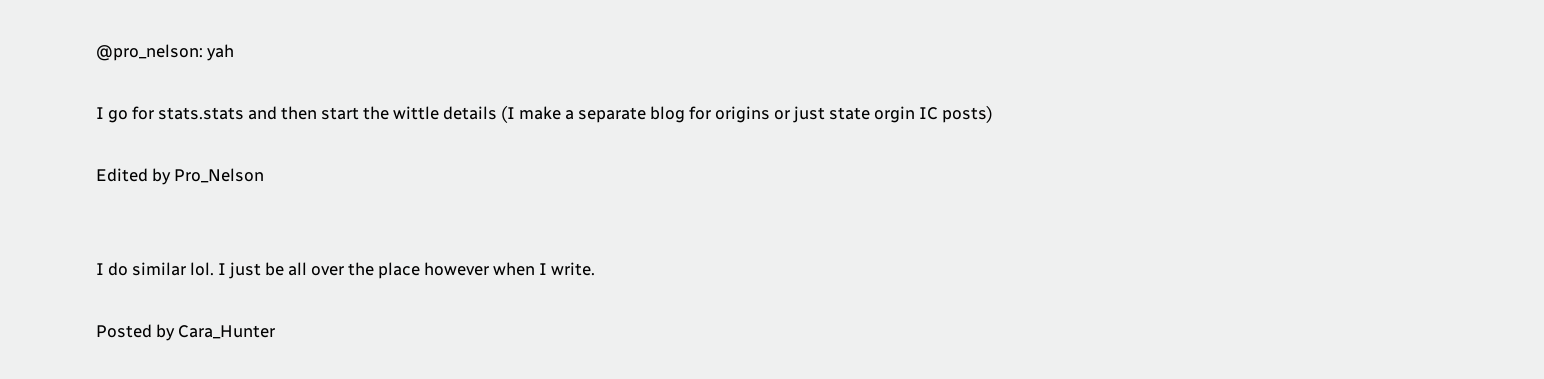@pro_nelson: yah

I go for stats.stats and then start the wittle details (I make a separate blog for origins or just state orgin IC posts)

Edited by Pro_Nelson


I do similar lol. I just be all over the place however when I write.

Posted by Cara_Hunter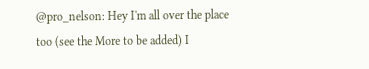@pro_nelson: Hey I'm all over the place too (see the More to be added) I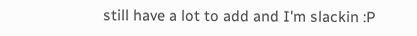still have a lot to add and I'm slackin :P